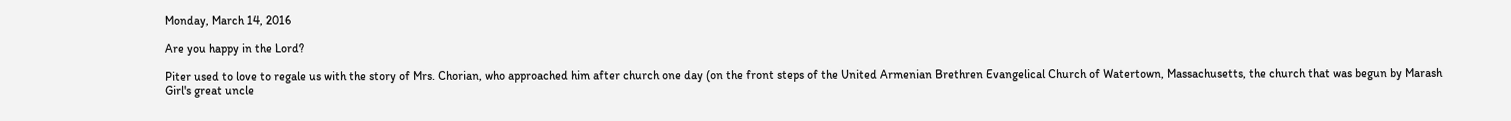Monday, March 14, 2016

Are you happy in the Lord?

Piter used to love to regale us with the story of Mrs. Chorian, who approached him after church one day (on the front steps of the United Armenian Brethren Evangelical Church of Watertown, Massachusetts, the church that was begun by Marash Girl's great uncle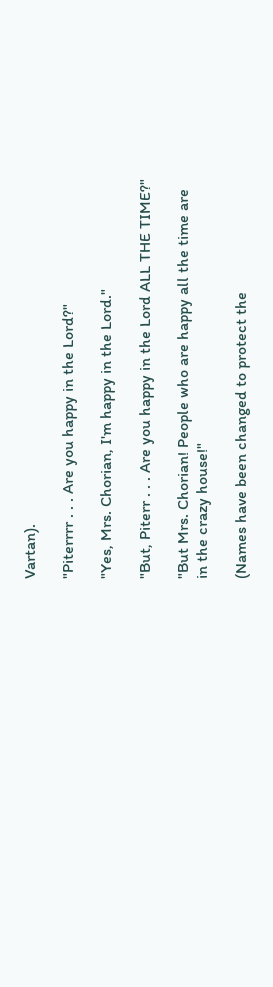Vartan).

"Piterrrr . . . Are you happy in the Lord?"

"Yes, Mrs. Chorian, I'm happy in the Lord."

"But, Piterr . . . Are you happy in the Lord ALL THE TIME?"

"But Mrs. Chorian! People who are happy all the time are in the crazy house!"

(Names have been changed to protect the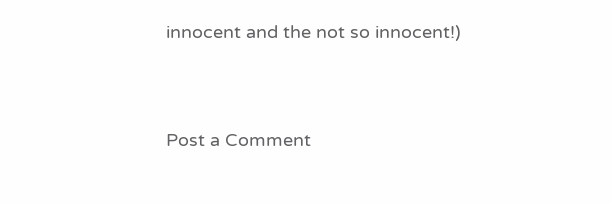innocent and the not so innocent!)


Post a Comment